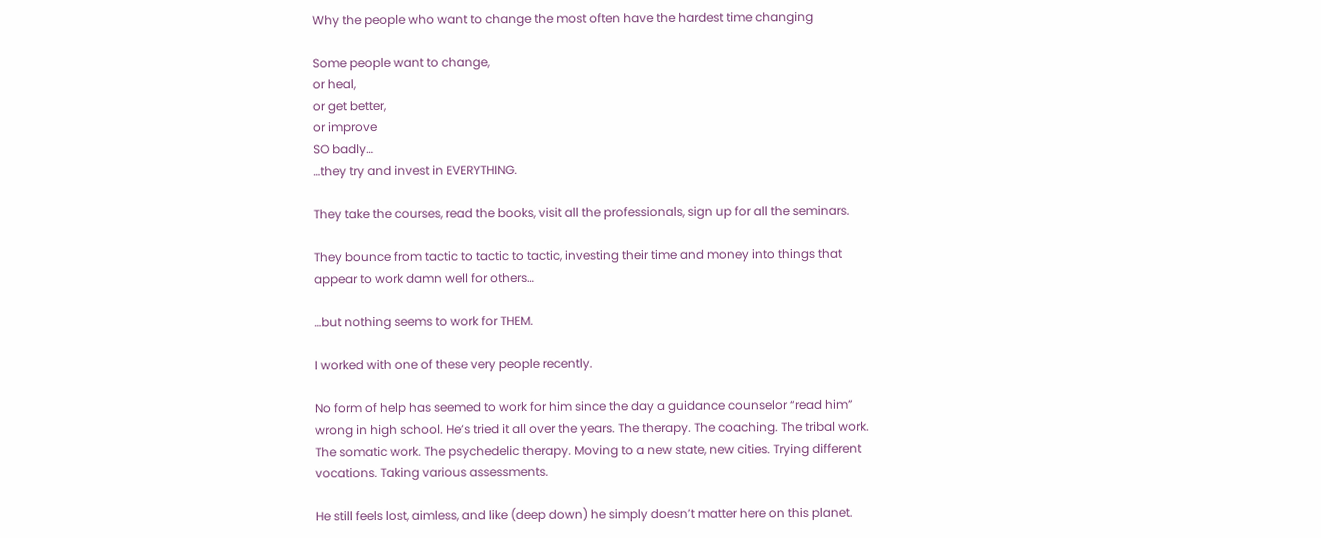Why the people who want to change the most often have the hardest time changing

Some people want to change,
or heal,
or get better,
or improve
SO badly…
…they try and invest in EVERYTHING.

They take the courses, read the books, visit all the professionals, sign up for all the seminars.

They bounce from tactic to tactic to tactic, investing their time and money into things that appear to work damn well for others…

…but nothing seems to work for THEM.

I worked with one of these very people recently.

No form of help has seemed to work for him since the day a guidance counselor “read him” wrong in high school. He’s tried it all over the years. The therapy. The coaching. The tribal work. The somatic work. The psychedelic therapy. Moving to a new state, new cities. Trying different vocations. Taking various assessments.

He still feels lost, aimless, and like (deep down) he simply doesn’t matter here on this planet.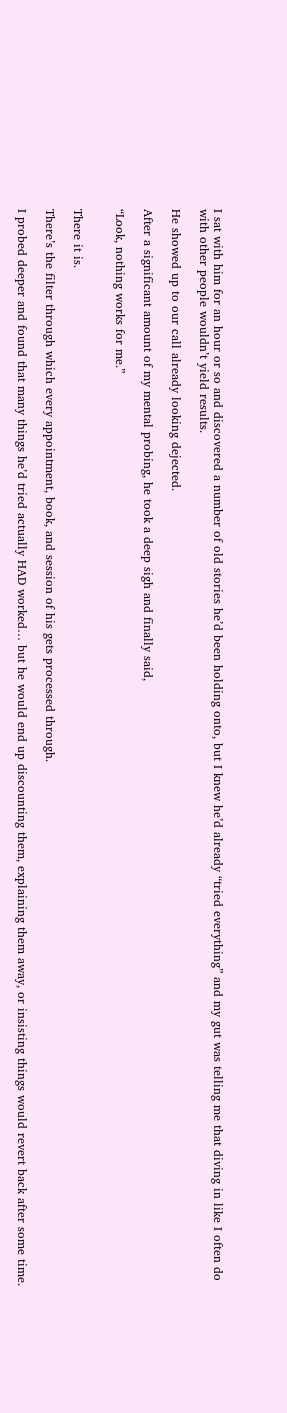I sat with him for an hour or so and discovered a number of old stories he’d been holding onto, but I knew he’d already “tried everything” and my gut was telling me that diving in like I often do with other people wouldn’t yield results.

He showed up to our call already looking dejected.

After a significant amount of my mental probing, he took a deep sigh and finally said,

“Look, nothing works for me.”


There it is.

There’s the filter through which every appointment, book, and session of his gets processed through.

I probed deeper and found that many things he’d tried actually HAD worked… but he would end up discounting them, explaining them away, or insisting things would revert back after some time.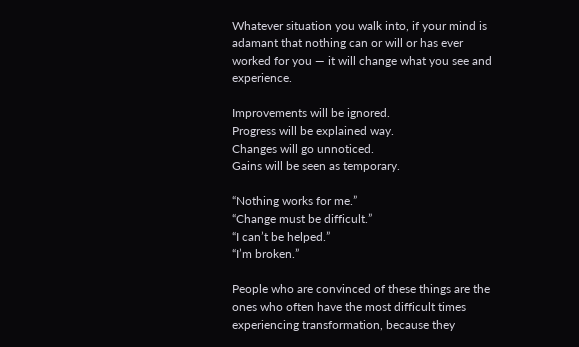Whatever situation you walk into, if your mind is adamant that nothing can or will or has ever worked for you — it will change what you see and experience.

Improvements will be ignored.
Progress will be explained way.
Changes will go unnoticed.
Gains will be seen as temporary.

“Nothing works for me.”
“Change must be difficult.”
“I can’t be helped.”
“I’m broken.”

People who are convinced of these things are the ones who often have the most difficult times experiencing transformation, because they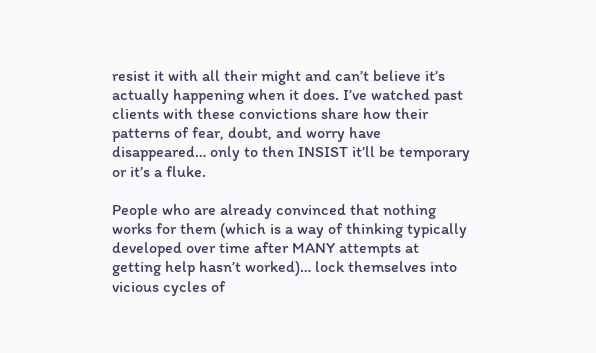resist it with all their might and can’t believe it’s actually happening when it does. I’ve watched past clients with these convictions share how their patterns of fear, doubt, and worry have disappeared… only to then INSIST it’ll be temporary or it’s a fluke.

People who are already convinced that nothing works for them (which is a way of thinking typically developed over time after MANY attempts at getting help hasn’t worked)… lock themselves into vicious cycles of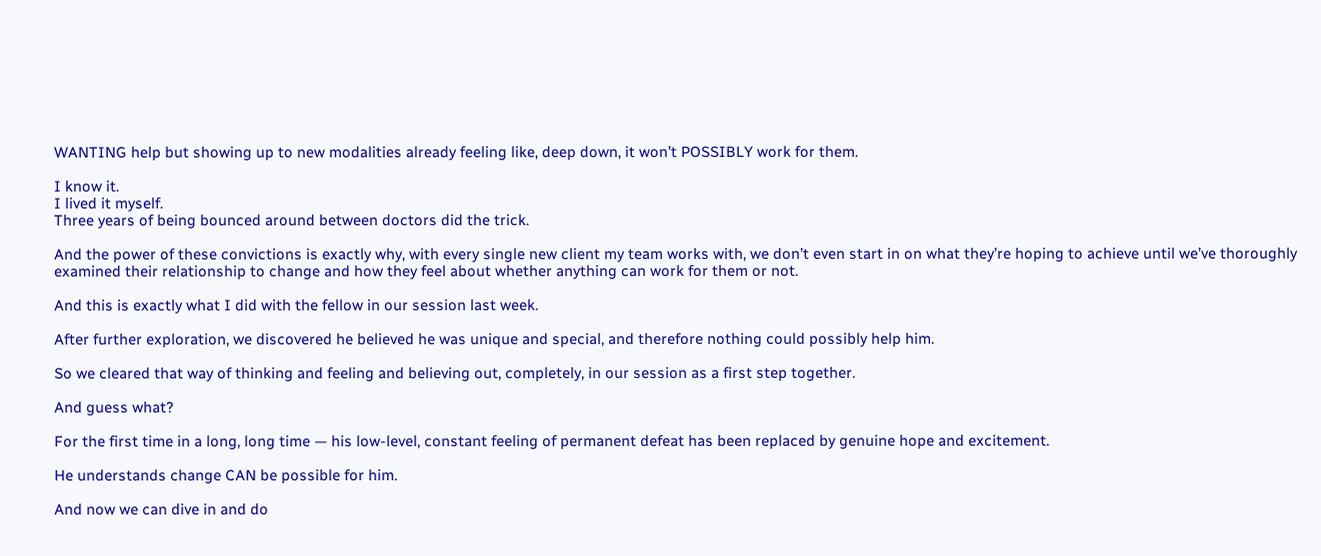WANTING help but showing up to new modalities already feeling like, deep down, it won’t POSSIBLY work for them.

I know it.
I lived it myself.
Three years of being bounced around between doctors did the trick.

And the power of these convictions is exactly why, with every single new client my team works with, we don’t even start in on what they’re hoping to achieve until we’ve thoroughly examined their relationship to change and how they feel about whether anything can work for them or not.

And this is exactly what I did with the fellow in our session last week.

After further exploration, we discovered he believed he was unique and special, and therefore nothing could possibly help him.

So we cleared that way of thinking and feeling and believing out, completely, in our session as a first step together.

And guess what?

For the first time in a long, long time — his low-level, constant feeling of permanent defeat has been replaced by genuine hope and excitement.

He understands change CAN be possible for him.

And now we can dive in and do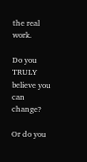the real work.

Do you TRULY believe you can change?

Or do you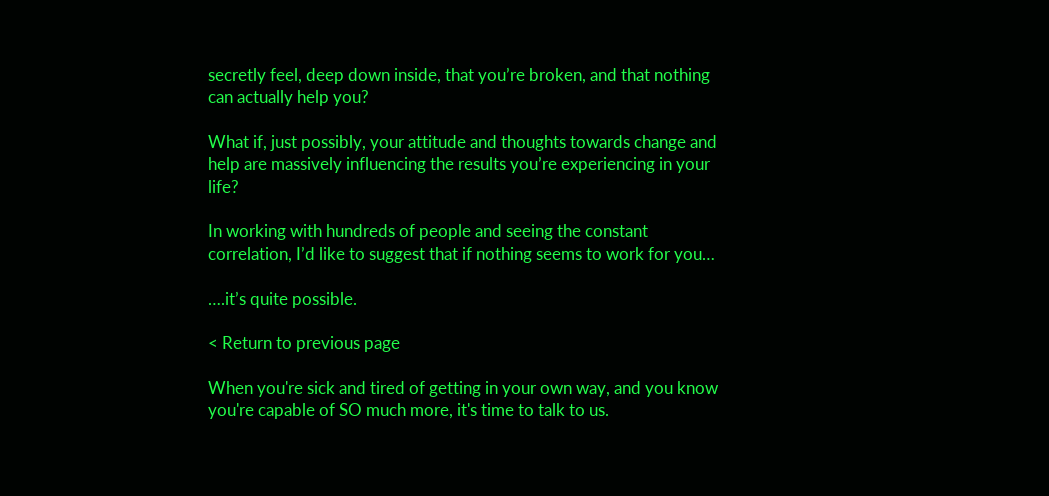secretly feel, deep down inside, that you’re broken, and that nothing can actually help you?

What if, just possibly, your attitude and thoughts towards change and help are massively influencing the results you’re experiencing in your life?

In working with hundreds of people and seeing the constant correlation, I’d like to suggest that if nothing seems to work for you…

….it’s quite possible.

< Return to previous page

When you're sick and tired of getting in your own way, and you know you're capable of SO much more, it's time to talk to us.